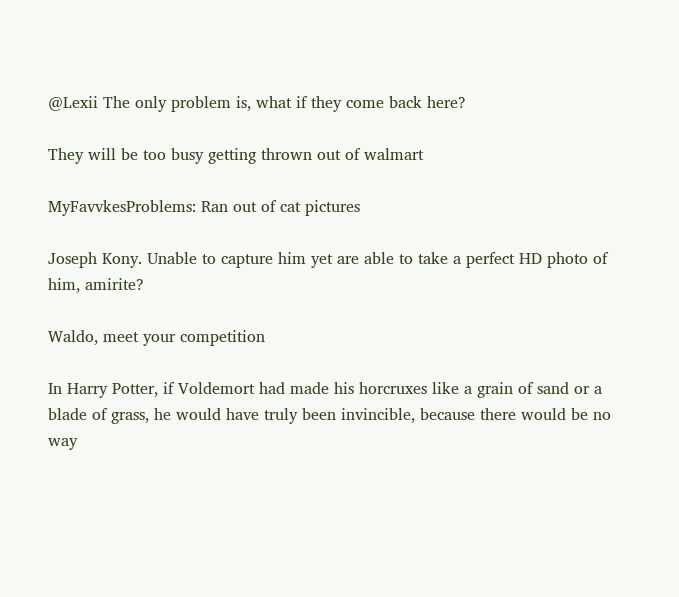@Lexii The only problem is, what if they come back here?

They will be too busy getting thrown out of walmart

MyFavvkesProblems: Ran out of cat pictures

Joseph Kony. Unable to capture him yet are able to take a perfect HD photo of him, amirite?

Waldo, meet your competition

In Harry Potter, if Voldemort had made his horcruxes like a grain of sand or a blade of grass, he would have truly been invincible, because there would be no way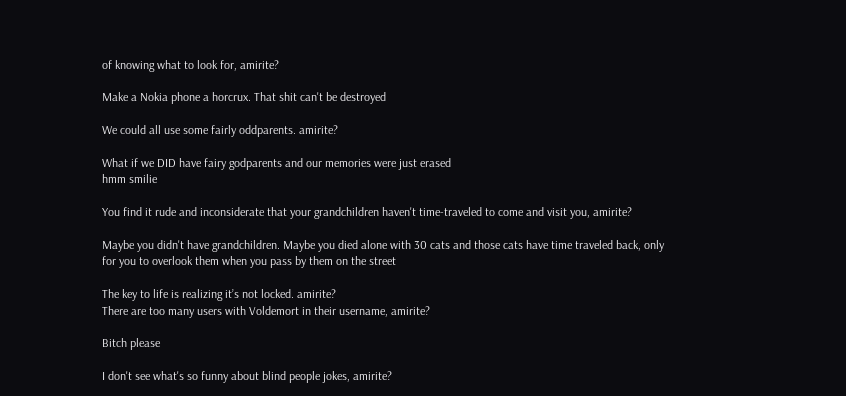of knowing what to look for, amirite?

Make a Nokia phone a horcrux. That shit can't be destroyed

We could all use some fairly oddparents. amirite?

What if we DID have fairy godparents and our memories were just erased
hmm smilie

You find it rude and inconsiderate that your grandchildren haven't time-traveled to come and visit you, amirite?

Maybe you didn't have grandchildren. Maybe you died alone with 30 cats and those cats have time traveled back, only for you to overlook them when you pass by them on the street

The key to life is realizing it’s not locked. amirite?
There are too many users with Voldemort in their username, amirite?

Bitch please

I don't see what's so funny about blind people jokes, amirite?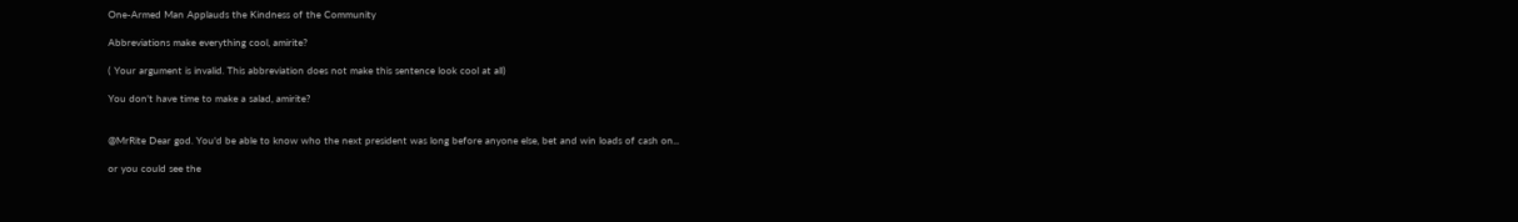One-Armed Man Applauds the Kindness of the Community

Abbreviations make everything cool, amirite?

( Your argument is invalid. This abbreviation does not make this sentence look cool at all)

You don't have time to make a salad, amirite?


@MrRite Dear god. You'd be able to know who the next president was long before anyone else, bet and win loads of cash on...

or you could see the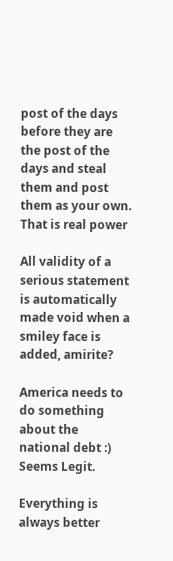post of the days before they are the post of the days and steal them and post them as your own. That is real power

All validity of a serious statement is automatically made void when a smiley face is added, amirite?

America needs to do something about the national debt :)
Seems Legit.

Everything is always better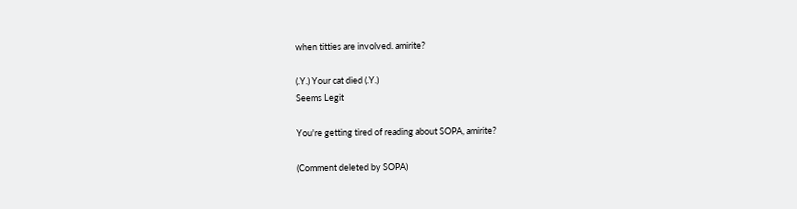when titties are involved. amirite?

(.Y.) Your cat died (.Y.)
Seems Legit

You're getting tired of reading about SOPA, amirite?

(Comment deleted by SOPA)